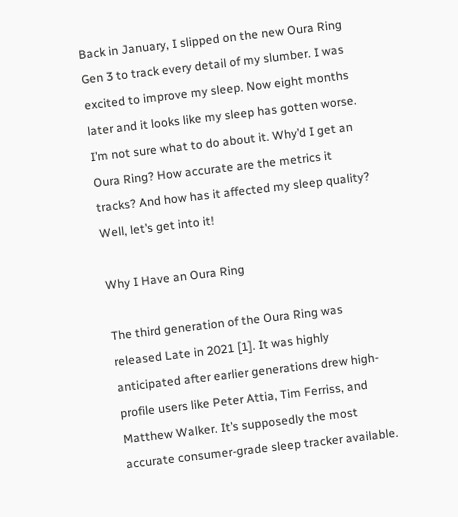Back in January, I slipped on the new Oura Ring Gen 3 to track every detail of my slumber. I was excited to improve my sleep. Now eight months later and it looks like my sleep has gotten worse. I’m not sure what to do about it. Why’d I get an Oura Ring? How accurate are the metrics it tracks? And how has it affected my sleep quality? Well, let’s get into it!

Why I Have an Oura Ring

The third generation of the Oura Ring was released Late in 2021 [1]. It was highly anticipated after earlier generations drew high-profile users like Peter Attia, Tim Ferriss, and Matthew Walker. It’s supposedly the most accurate consumer-grade sleep tracker available.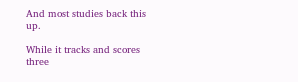And most studies back this up.

While it tracks and scores three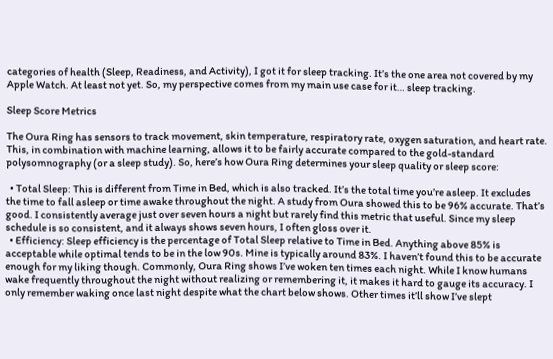categories of health (Sleep, Readiness, and Activity), I got it for sleep tracking. It’s the one area not covered by my Apple Watch. At least not yet. So, my perspective comes from my main use case for it… sleep tracking.

Sleep Score Metrics

The Oura Ring has sensors to track movement, skin temperature, respiratory rate, oxygen saturation, and heart rate. This, in combination with machine learning, allows it to be fairly accurate compared to the gold-standard polysomnography (or a sleep study). So, here’s how Oura Ring determines your sleep quality or sleep score:

  • Total Sleep: This is different from Time in Bed, which is also tracked. It’s the total time you’re asleep. It excludes the time to fall asleep or time awake throughout the night. A study from Oura showed this to be 96% accurate. That’s good. I consistently average just over seven hours a night but rarely find this metric that useful. Since my sleep schedule is so consistent, and it always shows seven hours, I often gloss over it.
  • Efficiency: Sleep efficiency is the percentage of Total Sleep relative to Time in Bed. Anything above 85% is acceptable while optimal tends to be in the low 90s. Mine is typically around 83%. I haven’t found this to be accurate enough for my liking though. Commonly, Oura Ring shows I’ve woken ten times each night. While I know humans wake frequently throughout the night without realizing or remembering it, it makes it hard to gauge its accuracy. I only remember waking once last night despite what the chart below shows. Other times it’ll show I’ve slept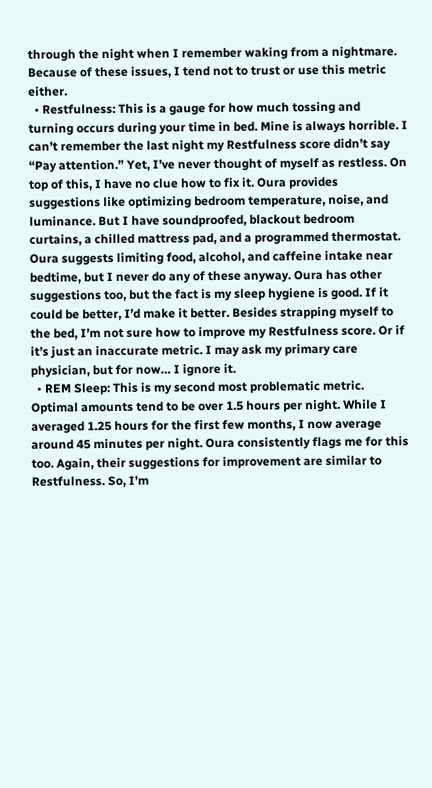through the night when I remember waking from a nightmare. Because of these issues, I tend not to trust or use this metric either.
  • Restfulness: This is a gauge for how much tossing and turning occurs during your time in bed. Mine is always horrible. I can’t remember the last night my Restfulness score didn’t say “Pay attention.” Yet, I’ve never thought of myself as restless. On top of this, I have no clue how to fix it. Oura provides suggestions like optimizing bedroom temperature, noise, and luminance. But I have soundproofed, blackout bedroom curtains, a chilled mattress pad, and a programmed thermostat. Oura suggests limiting food, alcohol, and caffeine intake near bedtime, but I never do any of these anyway. Oura has other suggestions too, but the fact is my sleep hygiene is good. If it could be better, I’d make it better. Besides strapping myself to the bed, I’m not sure how to improve my Restfulness score. Or if it’s just an inaccurate metric. I may ask my primary care physician, but for now… I ignore it.
  • REM Sleep: This is my second most problematic metric. Optimal amounts tend to be over 1.5 hours per night. While I averaged 1.25 hours for the first few months, I now average around 45 minutes per night. Oura consistently flags me for this too. Again, their suggestions for improvement are similar to Restfulness. So, I’m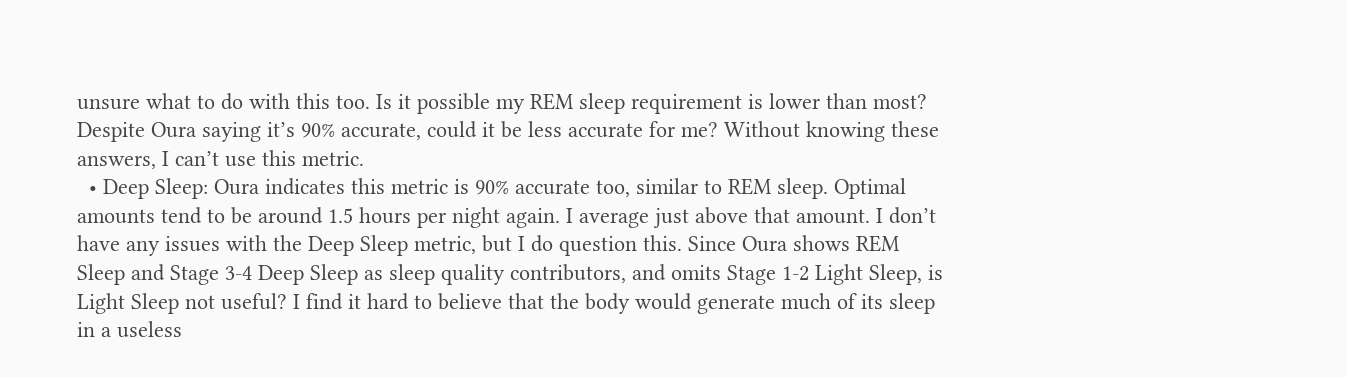unsure what to do with this too. Is it possible my REM sleep requirement is lower than most? Despite Oura saying it’s 90% accurate, could it be less accurate for me? Without knowing these answers, I can’t use this metric.
  • Deep Sleep: Oura indicates this metric is 90% accurate too, similar to REM sleep. Optimal amounts tend to be around 1.5 hours per night again. I average just above that amount. I don’t have any issues with the Deep Sleep metric, but I do question this. Since Oura shows REM Sleep and Stage 3-4 Deep Sleep as sleep quality contributors, and omits Stage 1-2 Light Sleep, is Light Sleep not useful? I find it hard to believe that the body would generate much of its sleep in a useless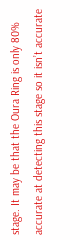stage. It may be that the Oura Ring is only 80% accurate at detecting this stage so it isn’t accurate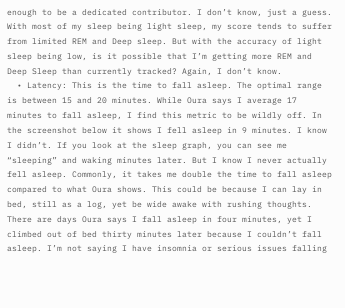enough to be a dedicated contributor. I don’t know, just a guess. With most of my sleep being light sleep, my score tends to suffer from limited REM and Deep sleep. But with the accuracy of light sleep being low, is it possible that I’m getting more REM and Deep Sleep than currently tracked? Again, I don’t know.
  • Latency: This is the time to fall asleep. The optimal range is between 15 and 20 minutes. While Oura says I average 17 minutes to fall asleep, I find this metric to be wildly off. In the screenshot below it shows I fell asleep in 9 minutes. I know I didn’t. If you look at the sleep graph, you can see me “sleeping” and waking minutes later. But I know I never actually fell asleep. Commonly, it takes me double the time to fall asleep compared to what Oura shows. This could be because I can lay in bed, still as a log, yet be wide awake with rushing thoughts. There are days Oura says I fall asleep in four minutes, yet I climbed out of bed thirty minutes later because I couldn’t fall asleep. I’m not saying I have insomnia or serious issues falling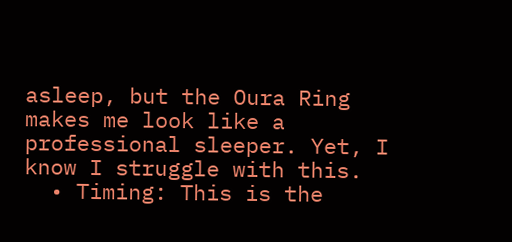asleep, but the Oura Ring makes me look like a professional sleeper. Yet, I know I struggle with this.
  • Timing: This is the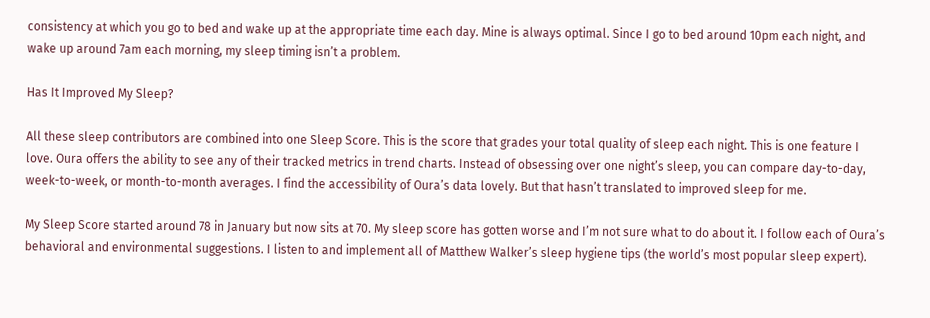consistency at which you go to bed and wake up at the appropriate time each day. Mine is always optimal. Since I go to bed around 10pm each night, and wake up around 7am each morning, my sleep timing isn’t a problem.

Has It Improved My Sleep?

All these sleep contributors are combined into one Sleep Score. This is the score that grades your total quality of sleep each night. This is one feature I love. Oura offers the ability to see any of their tracked metrics in trend charts. Instead of obsessing over one night’s sleep, you can compare day-to-day, week-to-week, or month-to-month averages. I find the accessibility of Oura’s data lovely. But that hasn’t translated to improved sleep for me.

My Sleep Score started around 78 in January but now sits at 70. My sleep score has gotten worse and I’m not sure what to do about it. I follow each of Oura’s behavioral and environmental suggestions. I listen to and implement all of Matthew Walker’s sleep hygiene tips (the world’s most popular sleep expert).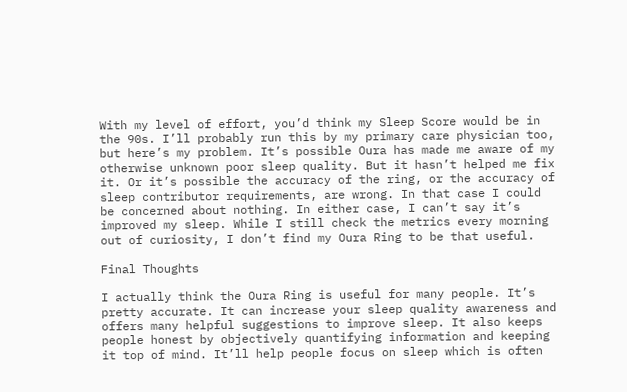With my level of effort, you’d think my Sleep Score would be in the 90s. I’ll probably run this by my primary care physician too, but here’s my problem. It’s possible Oura has made me aware of my otherwise unknown poor sleep quality. But it hasn’t helped me fix it. Or it’s possible the accuracy of the ring, or the accuracy of sleep contributor requirements, are wrong. In that case I could be concerned about nothing. In either case, I can’t say it’s improved my sleep. While I still check the metrics every morning out of curiosity, I don’t find my Oura Ring to be that useful.

Final Thoughts

I actually think the Oura Ring is useful for many people. It’s pretty accurate. It can increase your sleep quality awareness and offers many helpful suggestions to improve sleep. It also keeps people honest by objectively quantifying information and keeping it top of mind. It’ll help people focus on sleep which is often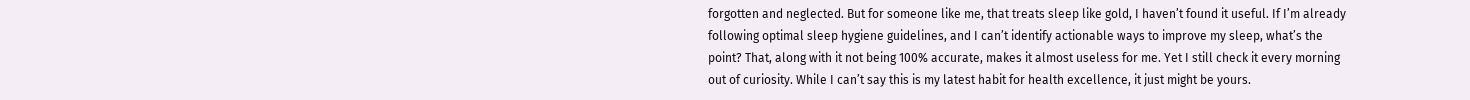forgotten and neglected. But for someone like me, that treats sleep like gold, I haven’t found it useful. If I’m already following optimal sleep hygiene guidelines, and I can’t identify actionable ways to improve my sleep, what’s the point? That, along with it not being 100% accurate, makes it almost useless for me. Yet I still check it every morning out of curiosity. While I can’t say this is my latest habit for health excellence, it just might be yours.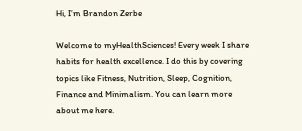Hi, I’m Brandon Zerbe

Welcome to myHealthSciences! Every week I share habits for health excellence. I do this by covering topics like Fitness, Nutrition, Sleep, Cognition, Finance and Minimalism. You can learn more about me here.